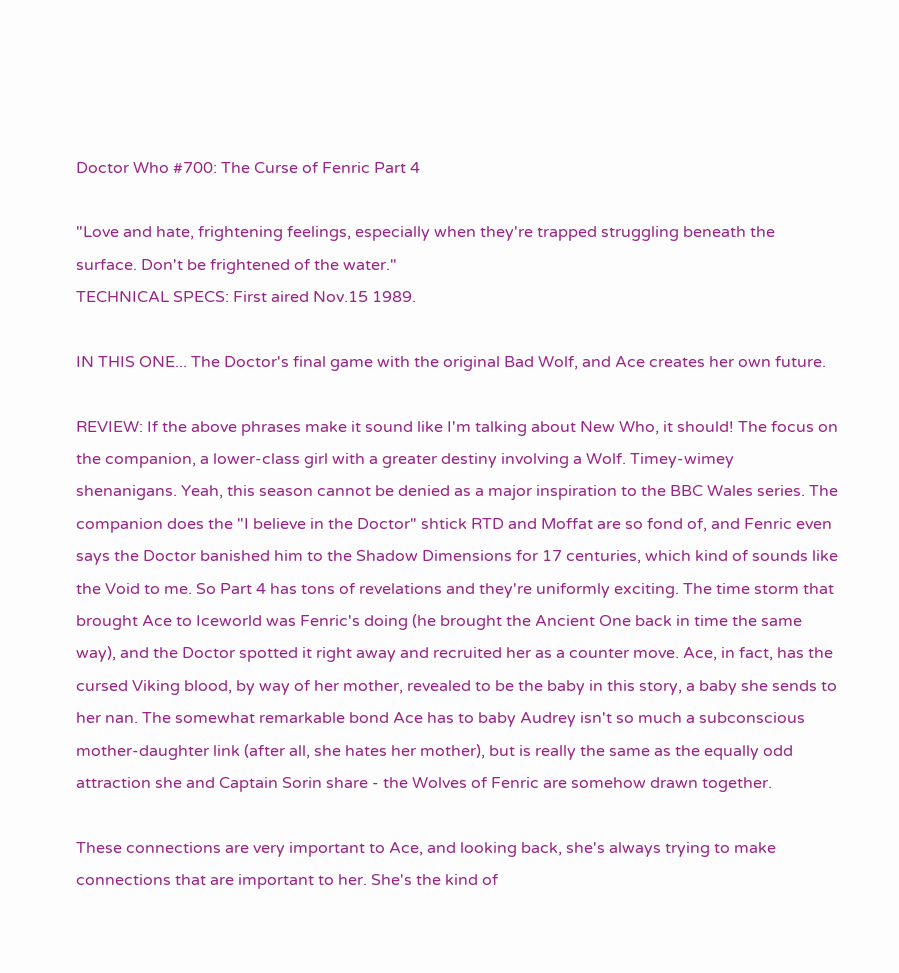Doctor Who #700: The Curse of Fenric Part 4

"Love and hate, frightening feelings, especially when they're trapped struggling beneath the surface. Don't be frightened of the water."
TECHNICAL SPECS: First aired Nov.15 1989.

IN THIS ONE... The Doctor's final game with the original Bad Wolf, and Ace creates her own future.

REVIEW: If the above phrases make it sound like I'm talking about New Who, it should! The focus on the companion, a lower-class girl with a greater destiny involving a Wolf. Timey-wimey shenanigans. Yeah, this season cannot be denied as a major inspiration to the BBC Wales series. The companion does the "I believe in the Doctor" shtick RTD and Moffat are so fond of, and Fenric even says the Doctor banished him to the Shadow Dimensions for 17 centuries, which kind of sounds like the Void to me. So Part 4 has tons of revelations and they're uniformly exciting. The time storm that brought Ace to Iceworld was Fenric's doing (he brought the Ancient One back in time the same way), and the Doctor spotted it right away and recruited her as a counter move. Ace, in fact, has the cursed Viking blood, by way of her mother, revealed to be the baby in this story, a baby she sends to her nan. The somewhat remarkable bond Ace has to baby Audrey isn't so much a subconscious mother-daughter link (after all, she hates her mother), but is really the same as the equally odd attraction she and Captain Sorin share - the Wolves of Fenric are somehow drawn together.

These connections are very important to Ace, and looking back, she's always trying to make connections that are important to her. She's the kind of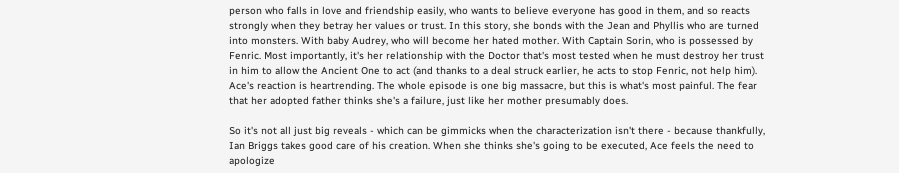person who falls in love and friendship easily, who wants to believe everyone has good in them, and so reacts strongly when they betray her values or trust. In this story, she bonds with the Jean and Phyllis who are turned into monsters. With baby Audrey, who will become her hated mother. With Captain Sorin, who is possessed by Fenric. Most importantly, it's her relationship with the Doctor that's most tested when he must destroy her trust in him to allow the Ancient One to act (and thanks to a deal struck earlier, he acts to stop Fenric, not help him). Ace's reaction is heartrending. The whole episode is one big massacre, but this is what's most painful. The fear that her adopted father thinks she's a failure, just like her mother presumably does.

So it's not all just big reveals - which can be gimmicks when the characterization isn't there - because thankfully, Ian Briggs takes good care of his creation. When she thinks she's going to be executed, Ace feels the need to apologize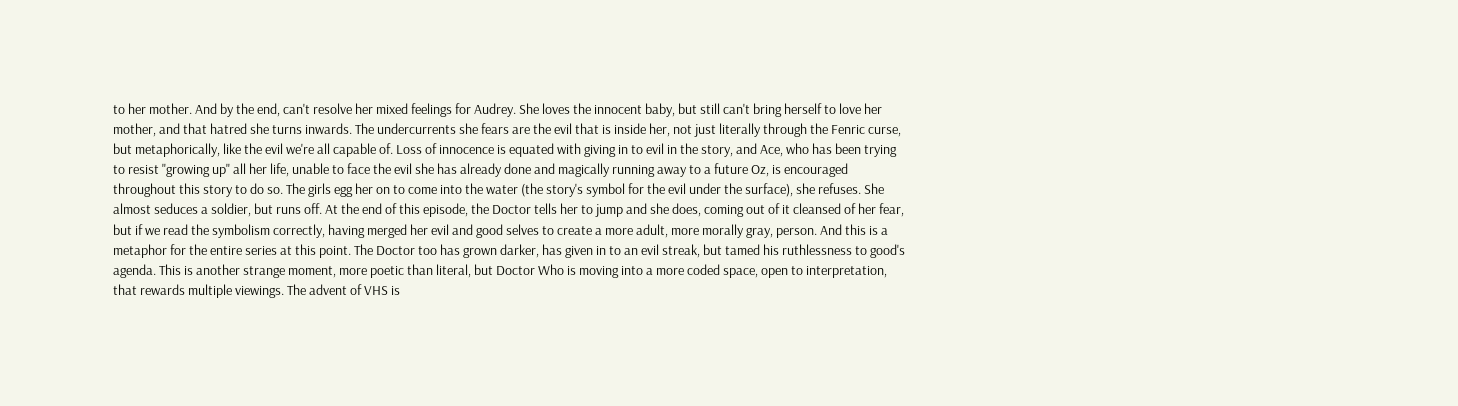to her mother. And by the end, can't resolve her mixed feelings for Audrey. She loves the innocent baby, but still can't bring herself to love her mother, and that hatred she turns inwards. The undercurrents she fears are the evil that is inside her, not just literally through the Fenric curse, but metaphorically, like the evil we're all capable of. Loss of innocence is equated with giving in to evil in the story, and Ace, who has been trying to resist "growing up" all her life, unable to face the evil she has already done and magically running away to a future Oz, is encouraged throughout this story to do so. The girls egg her on to come into the water (the story's symbol for the evil under the surface), she refuses. She almost seduces a soldier, but runs off. At the end of this episode, the Doctor tells her to jump and she does, coming out of it cleansed of her fear, but if we read the symbolism correctly, having merged her evil and good selves to create a more adult, more morally gray, person. And this is a metaphor for the entire series at this point. The Doctor too has grown darker, has given in to an evil streak, but tamed his ruthlessness to good's agenda. This is another strange moment, more poetic than literal, but Doctor Who is moving into a more coded space, open to interpretation, that rewards multiple viewings. The advent of VHS is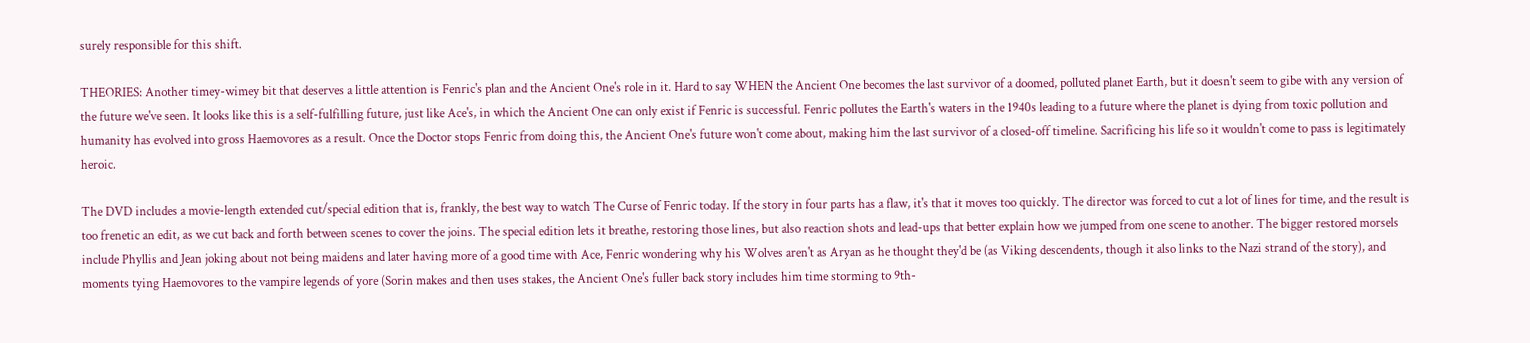surely responsible for this shift.

THEORIES: Another timey-wimey bit that deserves a little attention is Fenric's plan and the Ancient One's role in it. Hard to say WHEN the Ancient One becomes the last survivor of a doomed, polluted planet Earth, but it doesn't seem to gibe with any version of the future we've seen. It looks like this is a self-fulfilling future, just like Ace's, in which the Ancient One can only exist if Fenric is successful. Fenric pollutes the Earth's waters in the 1940s leading to a future where the planet is dying from toxic pollution and humanity has evolved into gross Haemovores as a result. Once the Doctor stops Fenric from doing this, the Ancient One's future won't come about, making him the last survivor of a closed-off timeline. Sacrificing his life so it wouldn't come to pass is legitimately heroic.

The DVD includes a movie-length extended cut/special edition that is, frankly, the best way to watch The Curse of Fenric today. If the story in four parts has a flaw, it's that it moves too quickly. The director was forced to cut a lot of lines for time, and the result is too frenetic an edit, as we cut back and forth between scenes to cover the joins. The special edition lets it breathe, restoring those lines, but also reaction shots and lead-ups that better explain how we jumped from one scene to another. The bigger restored morsels include Phyllis and Jean joking about not being maidens and later having more of a good time with Ace, Fenric wondering why his Wolves aren't as Aryan as he thought they'd be (as Viking descendents, though it also links to the Nazi strand of the story), and moments tying Haemovores to the vampire legends of yore (Sorin makes and then uses stakes, the Ancient One's fuller back story includes him time storming to 9th-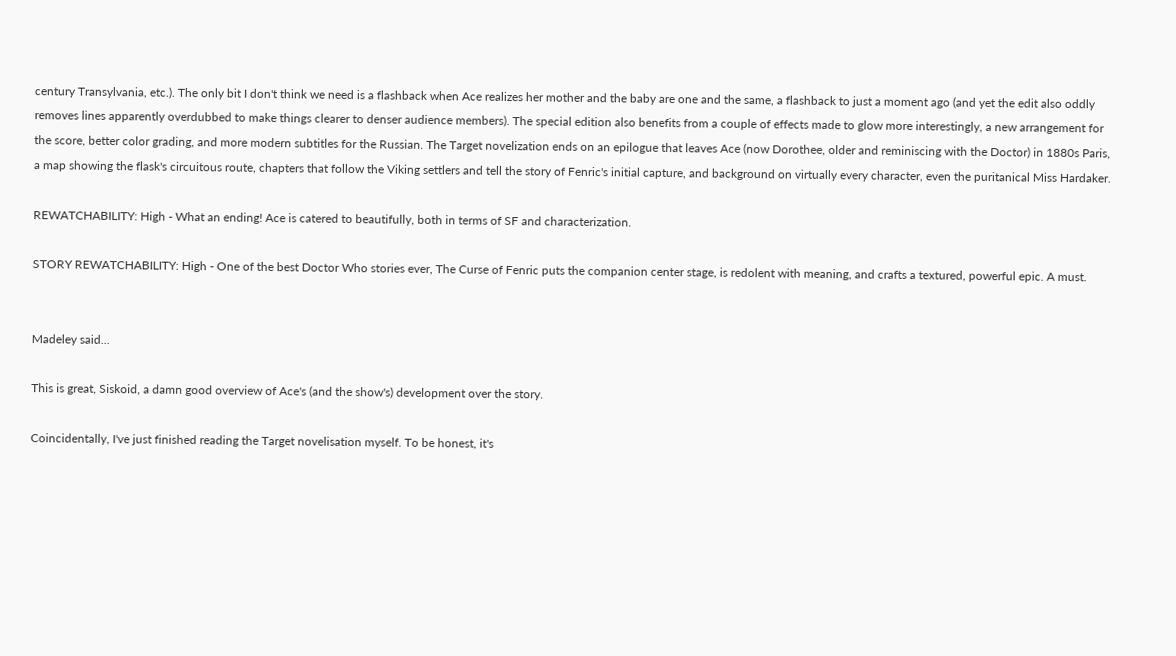century Transylvania, etc.). The only bit I don't think we need is a flashback when Ace realizes her mother and the baby are one and the same, a flashback to just a moment ago (and yet the edit also oddly removes lines apparently overdubbed to make things clearer to denser audience members). The special edition also benefits from a couple of effects made to glow more interestingly, a new arrangement for the score, better color grading, and more modern subtitles for the Russian. The Target novelization ends on an epilogue that leaves Ace (now Dorothee, older and reminiscing with the Doctor) in 1880s Paris, a map showing the flask's circuitous route, chapters that follow the Viking settlers and tell the story of Fenric's initial capture, and background on virtually every character, even the puritanical Miss Hardaker.

REWATCHABILITY: High - What an ending! Ace is catered to beautifully, both in terms of SF and characterization.

STORY REWATCHABILITY: High - One of the best Doctor Who stories ever, The Curse of Fenric puts the companion center stage, is redolent with meaning, and crafts a textured, powerful epic. A must.


Madeley said...

This is great, Siskoid, a damn good overview of Ace's (and the show's) development over the story.

Coincidentally, I've just finished reading the Target novelisation myself. To be honest, it's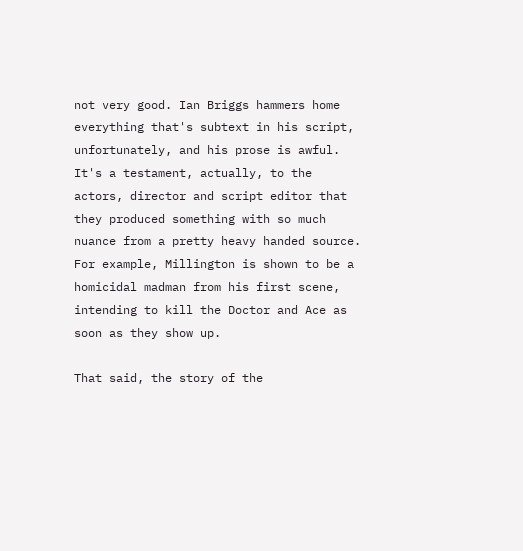not very good. Ian Briggs hammers home everything that's subtext in his script, unfortunately, and his prose is awful. It's a testament, actually, to the actors, director and script editor that they produced something with so much nuance from a pretty heavy handed source. For example, Millington is shown to be a homicidal madman from his first scene, intending to kill the Doctor and Ace as soon as they show up.

That said, the story of the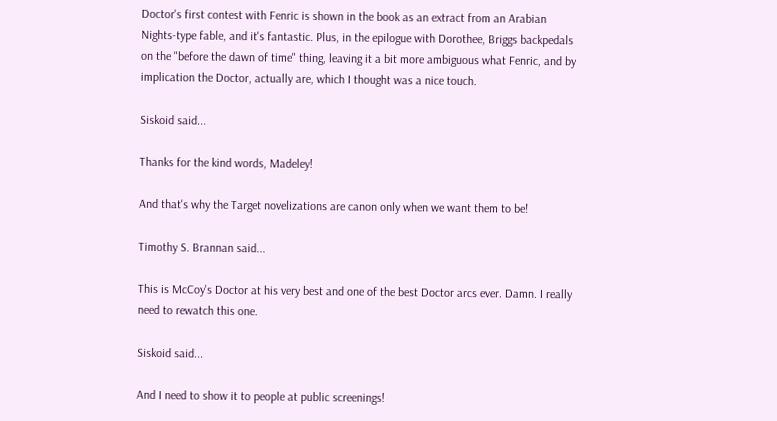Doctor's first contest with Fenric is shown in the book as an extract from an Arabian Nights-type fable, and it's fantastic. Plus, in the epilogue with Dorothee, Briggs backpedals on the "before the dawn of time" thing, leaving it a bit more ambiguous what Fenric, and by implication the Doctor, actually are, which I thought was a nice touch.

Siskoid said...

Thanks for the kind words, Madeley!

And that's why the Target novelizations are canon only when we want them to be!

Timothy S. Brannan said...

This is McCoy's Doctor at his very best and one of the best Doctor arcs ever. Damn. I really need to rewatch this one.

Siskoid said...

And I need to show it to people at public screenings!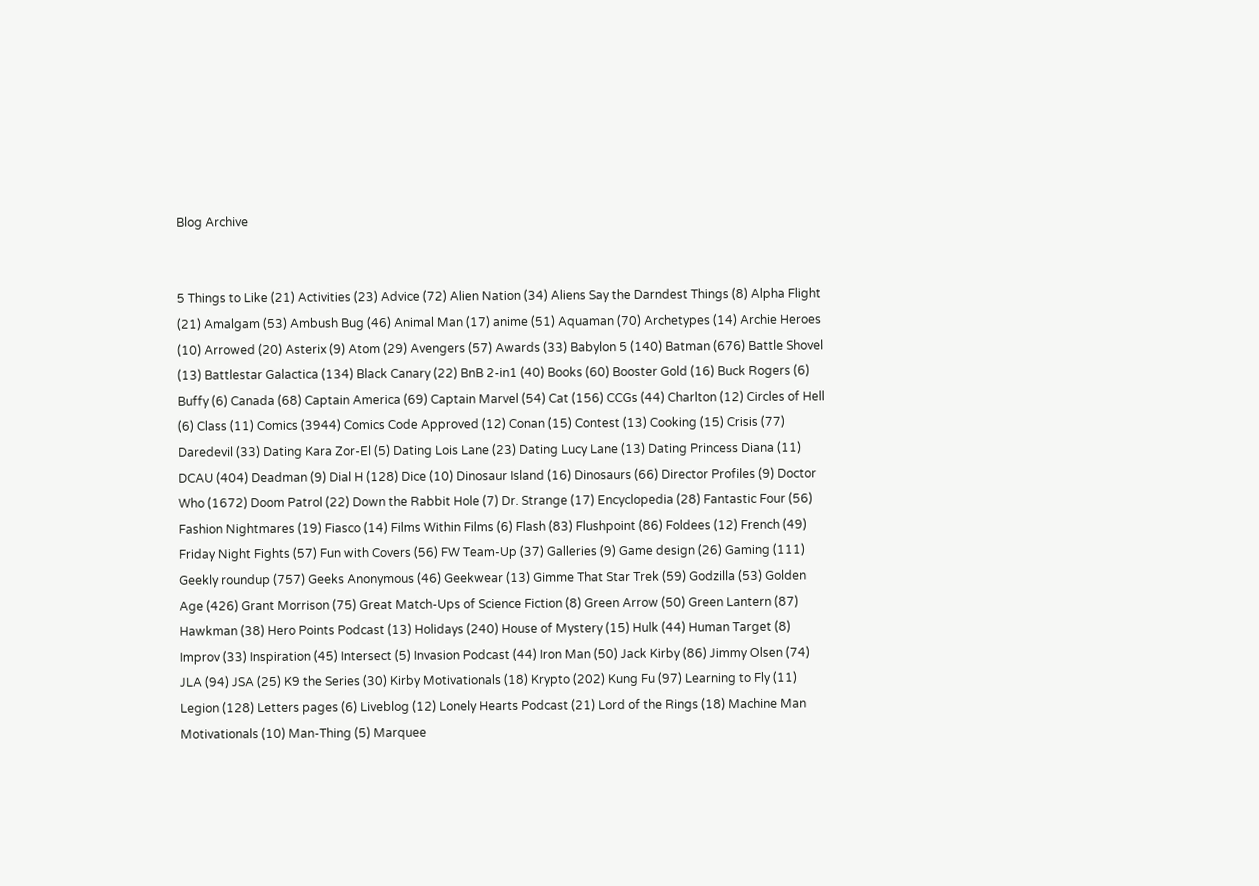Blog Archive


5 Things to Like (21) Activities (23) Advice (72) Alien Nation (34) Aliens Say the Darndest Things (8) Alpha Flight (21) Amalgam (53) Ambush Bug (46) Animal Man (17) anime (51) Aquaman (70) Archetypes (14) Archie Heroes (10) Arrowed (20) Asterix (9) Atom (29) Avengers (57) Awards (33) Babylon 5 (140) Batman (676) Battle Shovel (13) Battlestar Galactica (134) Black Canary (22) BnB 2-in1 (40) Books (60) Booster Gold (16) Buck Rogers (6) Buffy (6) Canada (68) Captain America (69) Captain Marvel (54) Cat (156) CCGs (44) Charlton (12) Circles of Hell (6) Class (11) Comics (3944) Comics Code Approved (12) Conan (15) Contest (13) Cooking (15) Crisis (77) Daredevil (33) Dating Kara Zor-El (5) Dating Lois Lane (23) Dating Lucy Lane (13) Dating Princess Diana (11) DCAU (404) Deadman (9) Dial H (128) Dice (10) Dinosaur Island (16) Dinosaurs (66) Director Profiles (9) Doctor Who (1672) Doom Patrol (22) Down the Rabbit Hole (7) Dr. Strange (17) Encyclopedia (28) Fantastic Four (56) Fashion Nightmares (19) Fiasco (14) Films Within Films (6) Flash (83) Flushpoint (86) Foldees (12) French (49) Friday Night Fights (57) Fun with Covers (56) FW Team-Up (37) Galleries (9) Game design (26) Gaming (111) Geekly roundup (757) Geeks Anonymous (46) Geekwear (13) Gimme That Star Trek (59) Godzilla (53) Golden Age (426) Grant Morrison (75) Great Match-Ups of Science Fiction (8) Green Arrow (50) Green Lantern (87) Hawkman (38) Hero Points Podcast (13) Holidays (240) House of Mystery (15) Hulk (44) Human Target (8) Improv (33) Inspiration (45) Intersect (5) Invasion Podcast (44) Iron Man (50) Jack Kirby (86) Jimmy Olsen (74) JLA (94) JSA (25) K9 the Series (30) Kirby Motivationals (18) Krypto (202) Kung Fu (97) Learning to Fly (11) Legion (128) Letters pages (6) Liveblog (12) Lonely Hearts Podcast (21) Lord of the Rings (18) Machine Man Motivationals (10) Man-Thing (5) Marquee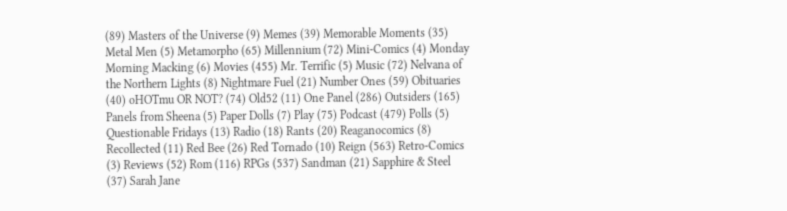(89) Masters of the Universe (9) Memes (39) Memorable Moments (35) Metal Men (5) Metamorpho (65) Millennium (72) Mini-Comics (4) Monday Morning Macking (6) Movies (455) Mr. Terrific (5) Music (72) Nelvana of the Northern Lights (8) Nightmare Fuel (21) Number Ones (59) Obituaries (40) oHOTmu OR NOT? (74) Old52 (11) One Panel (286) Outsiders (165) Panels from Sheena (5) Paper Dolls (7) Play (75) Podcast (479) Polls (5) Questionable Fridays (13) Radio (18) Rants (20) Reaganocomics (8) Recollected (11) Red Bee (26) Red Tornado (10) Reign (563) Retro-Comics (3) Reviews (52) Rom (116) RPGs (537) Sandman (21) Sapphire & Steel (37) Sarah Jane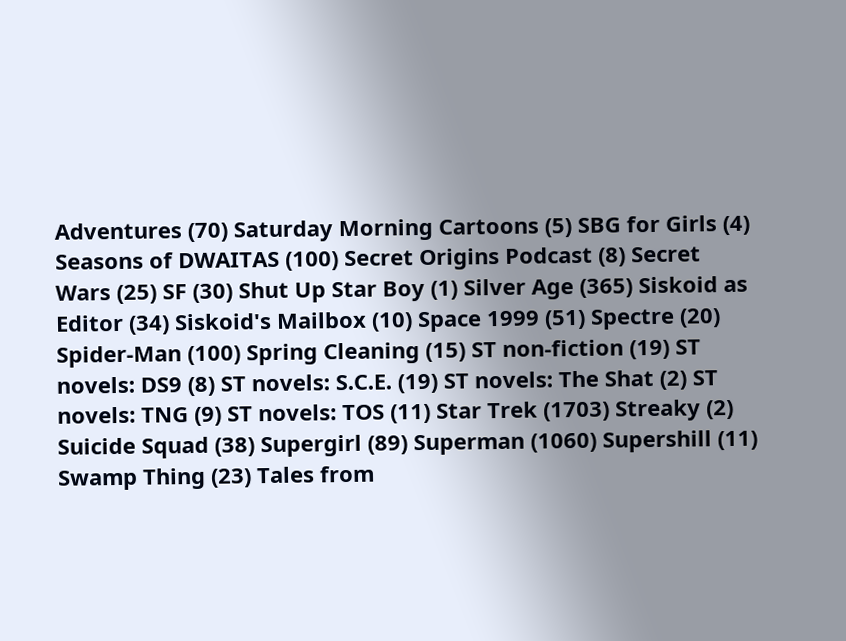Adventures (70) Saturday Morning Cartoons (5) SBG for Girls (4) Seasons of DWAITAS (100) Secret Origins Podcast (8) Secret Wars (25) SF (30) Shut Up Star Boy (1) Silver Age (365) Siskoid as Editor (34) Siskoid's Mailbox (10) Space 1999 (51) Spectre (20) Spider-Man (100) Spring Cleaning (15) ST non-fiction (19) ST novels: DS9 (8) ST novels: S.C.E. (19) ST novels: The Shat (2) ST novels: TNG (9) ST novels: TOS (11) Star Trek (1703) Streaky (2) Suicide Squad (38) Supergirl (89) Superman (1060) Supershill (11) Swamp Thing (23) Tales from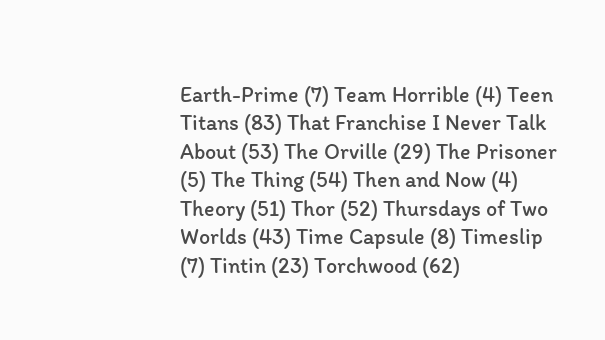Earth-Prime (7) Team Horrible (4) Teen Titans (83) That Franchise I Never Talk About (53) The Orville (29) The Prisoner (5) The Thing (54) Then and Now (4) Theory (51) Thor (52) Thursdays of Two Worlds (43) Time Capsule (8) Timeslip (7) Tintin (23) Torchwood (62)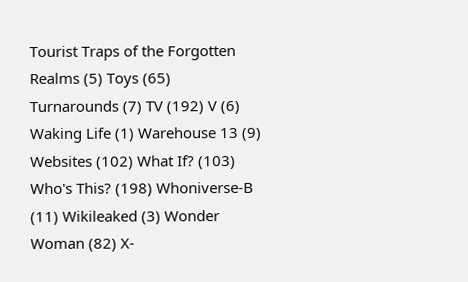Tourist Traps of the Forgotten Realms (5) Toys (65) Turnarounds (7) TV (192) V (6) Waking Life (1) Warehouse 13 (9) Websites (102) What If? (103) Who's This? (198) Whoniverse-B (11) Wikileaked (3) Wonder Woman (82) X-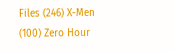Files (246) X-Men (100) Zero Hour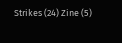Strikes (24) Zine (5)